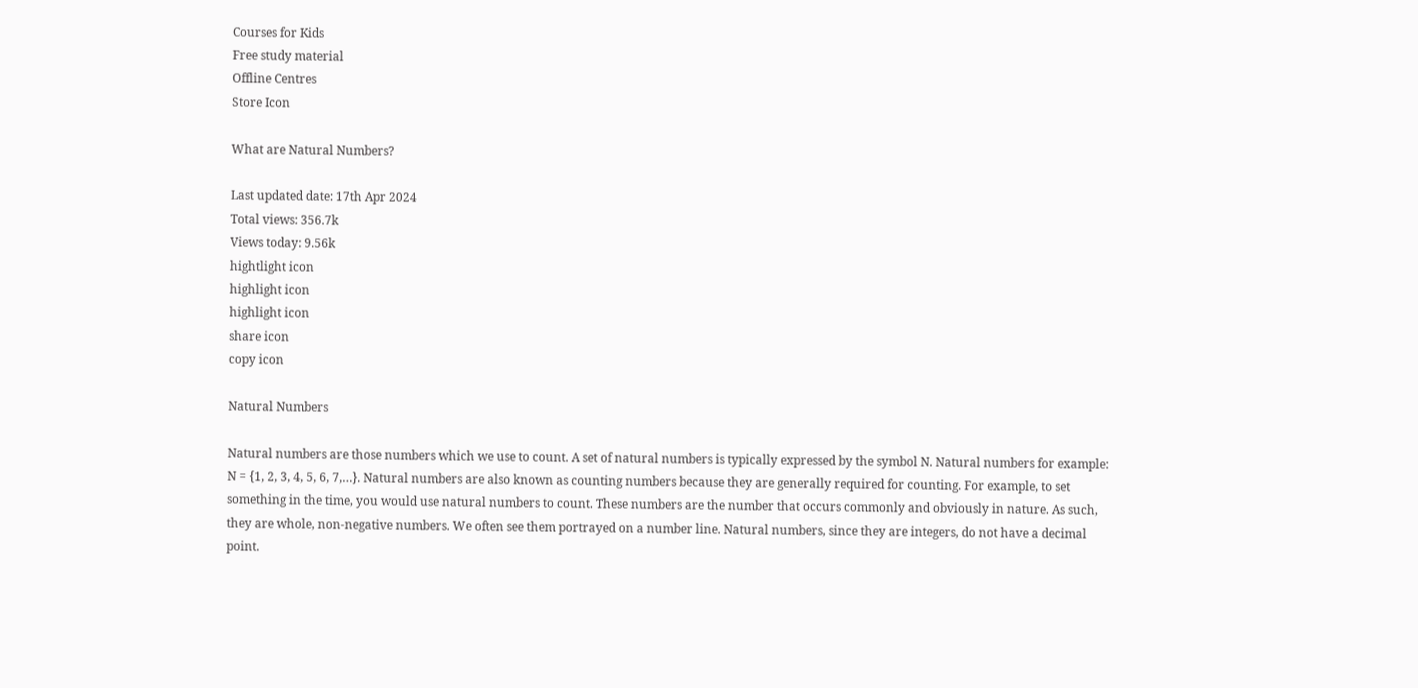Courses for Kids
Free study material
Offline Centres
Store Icon

What are Natural Numbers?

Last updated date: 17th Apr 2024
Total views: 356.7k
Views today: 9.56k
hightlight icon
highlight icon
highlight icon
share icon
copy icon

Natural Numbers

Natural numbers are those numbers which we use to count. A set of natural numbers is typically expressed by the symbol N. Natural numbers for example: N = {1, 2, 3, 4, 5, 6, 7,…}. Natural numbers are also known as counting numbers because they are generally required for counting. For example, to set something in the time, you would use natural numbers to count. These numbers are the number that occurs commonly and obviously in nature. As such, they are whole, non-negative numbers. We often see them portrayed on a number line. Natural numbers, since they are integers, do not have a decimal point.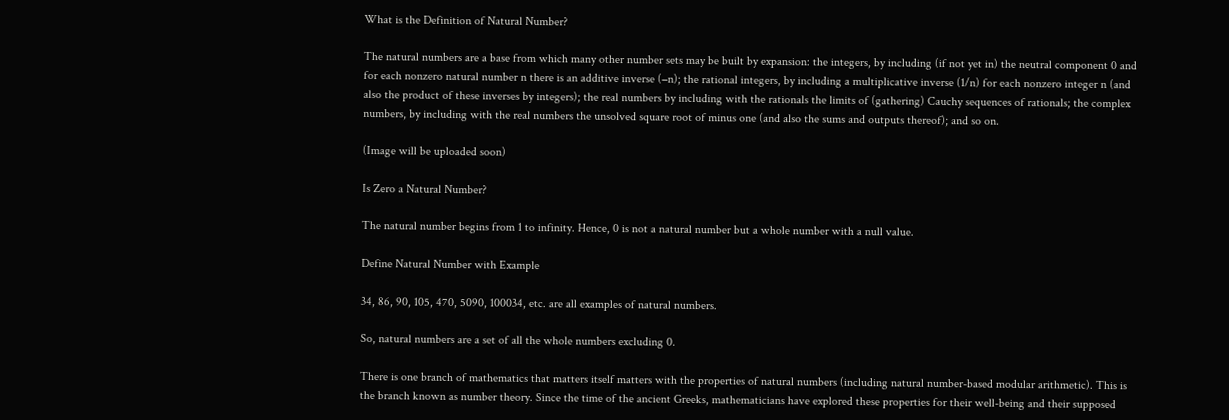What is the Definition of Natural Number?

The natural numbers are a base from which many other number sets may be built by expansion: the integers, by including (if not yet in) the neutral component 0 and for each nonzero natural number n there is an additive inverse (−n); the rational integers, by including a multiplicative inverse (1/n) for each nonzero integer n (and also the product of these inverses by integers); the real numbers by including with the rationals the limits of (gathering) Cauchy sequences of rationals; the complex numbers, by including with the real numbers the unsolved square root of minus one (and also the sums and outputs thereof); and so on.

(Image will be uploaded soon)

Is Zero a Natural Number?

The natural number begins from 1 to infinity. Hence, 0 is not a natural number but a whole number with a null value.

Define Natural Number with Example

34, 86, 90, 105, 470, 5090, 100034, etc. are all examples of natural numbers.

So, natural numbers are a set of all the whole numbers excluding 0.

There is one branch of mathematics that matters itself matters with the properties of natural numbers (including natural number-based modular arithmetic). This is the branch known as number theory. Since the time of the ancient Greeks, mathematicians have explored these properties for their well-being and their supposed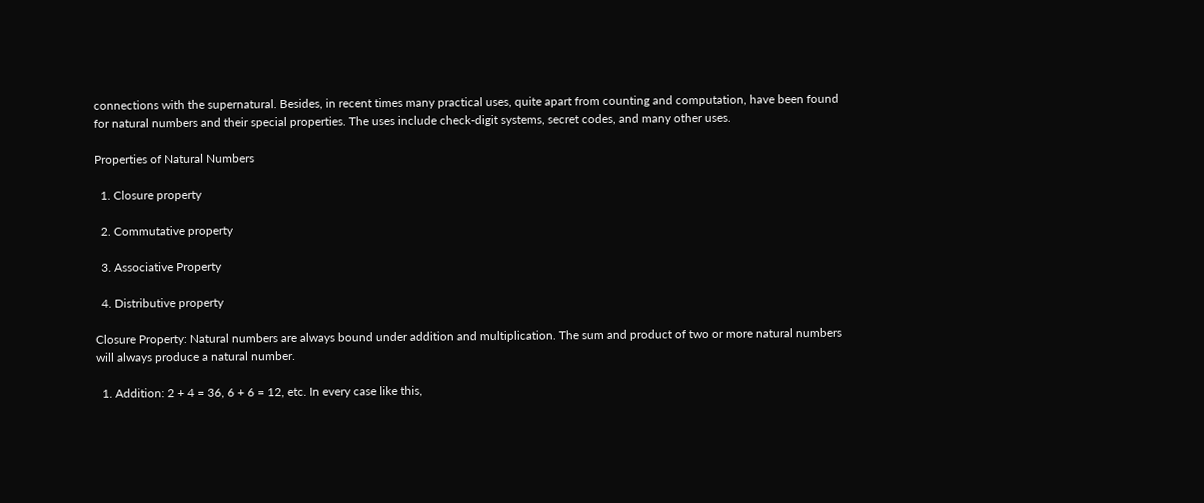connections with the supernatural. Besides, in recent times many practical uses, quite apart from counting and computation, have been found for natural numbers and their special properties. The uses include check-digit systems, secret codes, and many other uses.

Properties of Natural Numbers

  1. Closure property

  2. Commutative property

  3. Associative Property

  4. Distributive property

Closure Property: Natural numbers are always bound under addition and multiplication. The sum and product of two or more natural numbers will always produce a natural number.

  1. Addition: 2 + 4 = 36, 6 + 6 = 12, etc. In every case like this,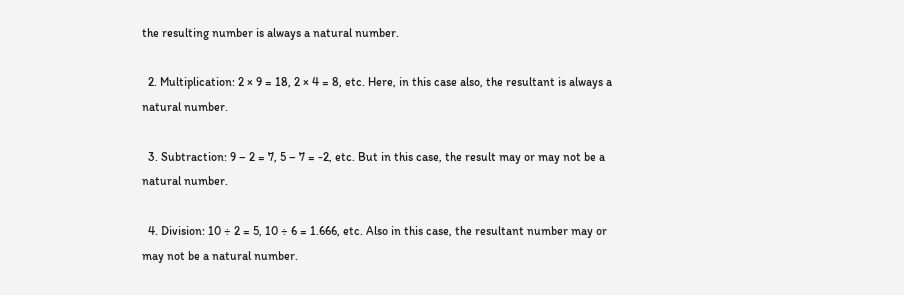the resulting number is always a natural number.

  2. Multiplication: 2 × 9 = 18, 2 × 4 = 8, etc. Here, in this case also, the resultant is always a natural number.

  3. Subtraction: 9 – 2 = 7, 5 – 7 = -2, etc. But in this case, the result may or may not be a natural number.

  4. Division: 10 ÷ 2 = 5, 10 ÷ 6 = 1.666, etc. Also in this case, the resultant number may or may not be a natural number.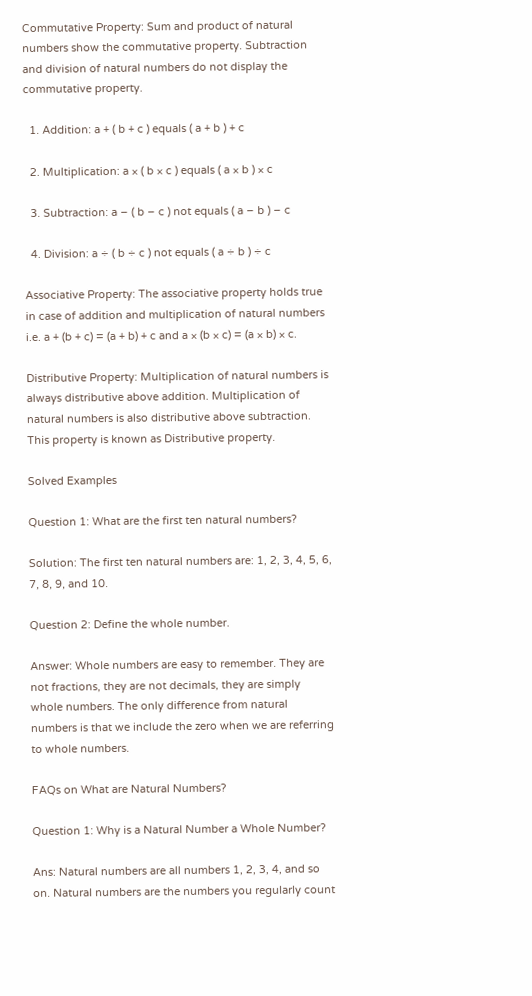Commutative Property: Sum and product of natural numbers show the commutative property. Subtraction and division of natural numbers do not display the commutative property.

  1. Addition: a + ( b + c ) equals ( a + b ) + c

  2. Multiplication: a × ( b × c ) equals ( a × b ) × c

  3. Subtraction: a – ( b – c ) not equals ( a – b ) – c

  4. Division: a ÷ ( b ÷ c ) not equals ( a ÷ b ) ÷ c

Associative Property: The associative property holds true in case of addition and multiplication of natural numbers i.e. a + (b + c) = (a + b) + c and a × (b × c) = (a × b) × c.

Distributive Property: Multiplication of natural numbers is always distributive above addition. Multiplication of natural numbers is also distributive above subtraction. This property is known as Distributive property.

Solved Examples

Question 1: What are the first ten natural numbers?

Solution: The first ten natural numbers are: 1, 2, 3, 4, 5, 6, 7, 8, 9, and 10.

Question 2: Define the whole number.

Answer: Whole numbers are easy to remember. They are not fractions, they are not decimals, they are simply whole numbers. The only difference from natural numbers is that we include the zero when we are referring to whole numbers.

FAQs on What are Natural Numbers?

Question 1: Why is a Natural Number a Whole Number?

Ans: Natural numbers are all numbers 1, 2, 3, 4, and so on. Natural numbers are the numbers you regularly count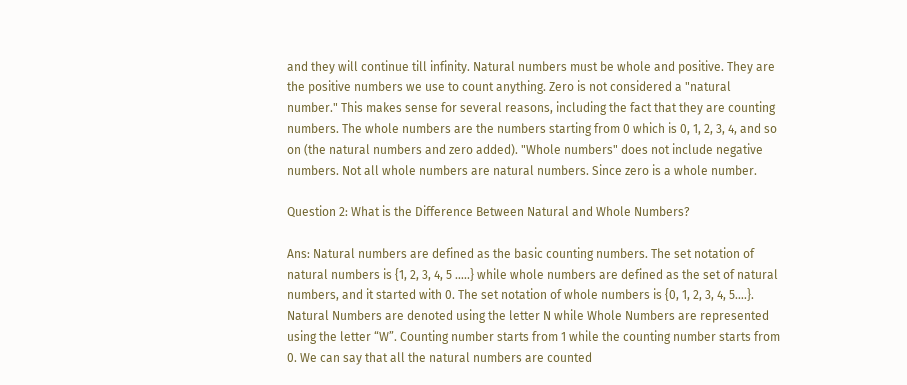and they will continue till infinity. Natural numbers must be whole and positive. They are the positive numbers we use to count anything. Zero is not considered a "natural number." This makes sense for several reasons, including the fact that they are counting numbers. The whole numbers are the numbers starting from 0 which is 0, 1, 2, 3, 4, and so on (the natural numbers and zero added). "Whole numbers" does not include negative numbers. Not all whole numbers are natural numbers. Since zero is a whole number.

Question 2: What is the Difference Between Natural and Whole Numbers?

Ans: Natural numbers are defined as the basic counting numbers. The set notation of natural numbers is {1, 2, 3, 4, 5 …..} while whole numbers are defined as the set of natural numbers, and it started with 0. The set notation of whole numbers is {0, 1, 2, 3, 4, 5….}. Natural Numbers are denoted using the letter N while Whole Numbers are represented using the letter “W”. Counting number starts from 1 while the counting number starts from 0. We can say that all the natural numbers are counted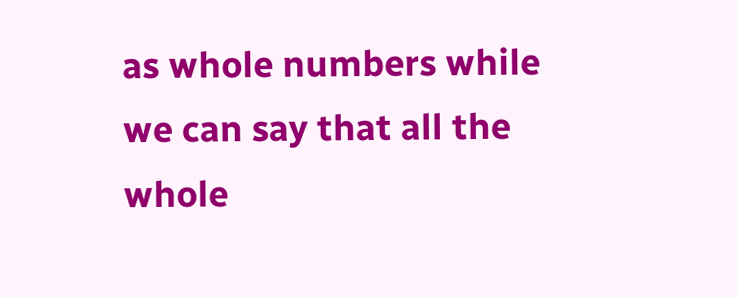as whole numbers while we can say that all the whole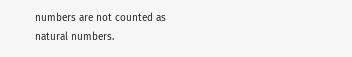numbers are not counted as natural numbers.